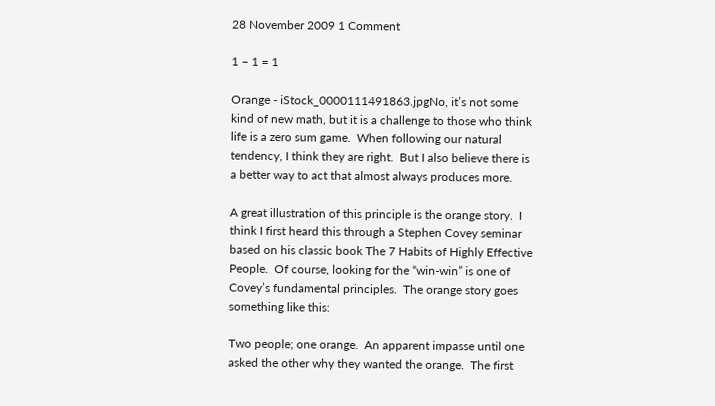28 November 2009 1 Comment

1 – 1 = 1

Orange - iStock_0000111491863.jpgNo, it’s not some kind of new math, but it is a challenge to those who think life is a zero sum game.  When following our natural tendency, I think they are right.  But I also believe there is a better way to act that almost always produces more.

A great illustration of this principle is the orange story.  I think I first heard this through a Stephen Covey seminar based on his classic book The 7 Habits of Highly Effective People.  Of course, looking for the “win-win” is one of Covey’s fundamental principles.  The orange story goes something like this:

Two people; one orange.  An apparent impasse until one asked the other why they wanted the orange.  The first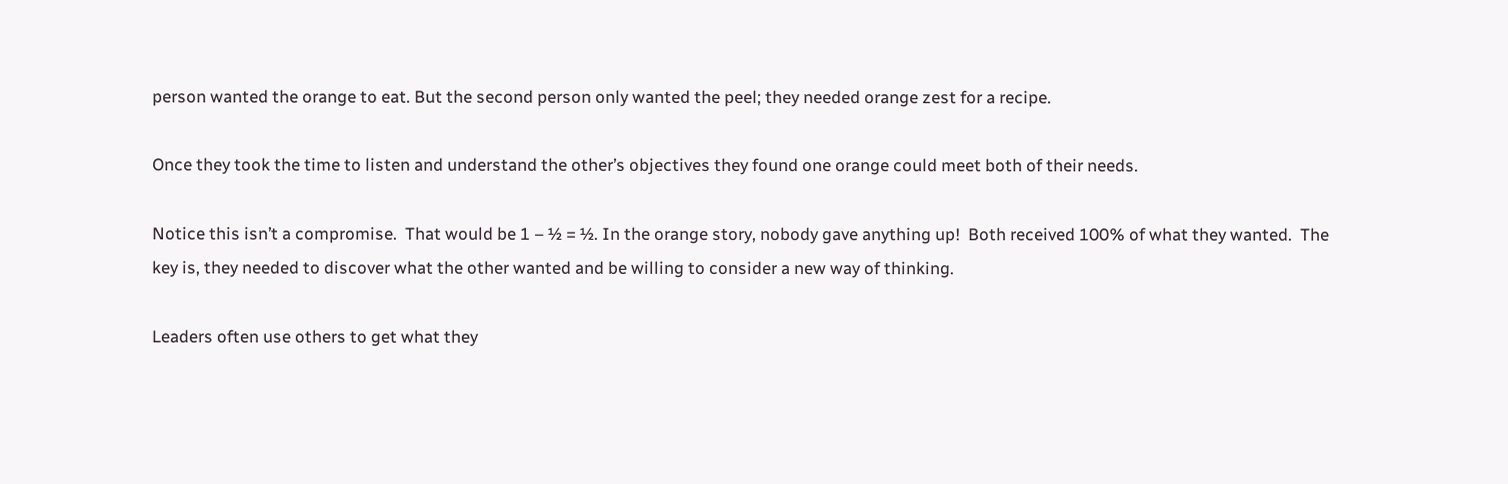person wanted the orange to eat. But the second person only wanted the peel; they needed orange zest for a recipe.

Once they took the time to listen and understand the other’s objectives they found one orange could meet both of their needs.

Notice this isn’t a compromise.  That would be 1 – ½ = ½. In the orange story, nobody gave anything up!  Both received 100% of what they wanted.  The key is, they needed to discover what the other wanted and be willing to consider a new way of thinking.

Leaders often use others to get what they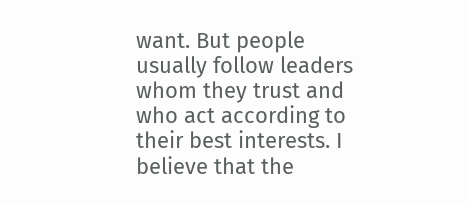want. But people usually follow leaders whom they trust and who act according to their best interests. I believe that the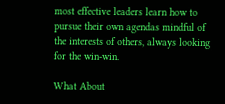most effective leaders learn how to pursue their own agendas mindful of the interests of others, always looking for the win-win.

What About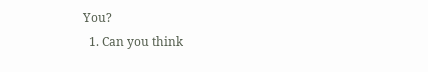You?
  1. Can you think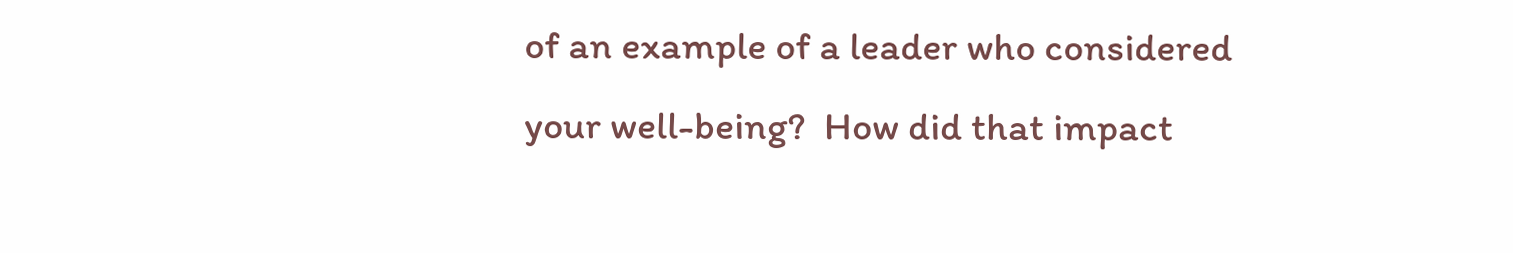of an example of a leader who considered your well-being?  How did that impact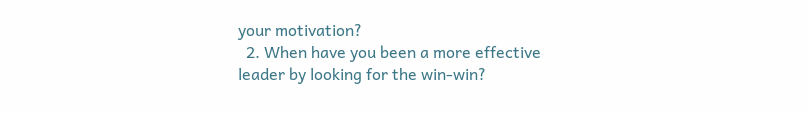your motivation?
  2. When have you been a more effective leader by looking for the win-win?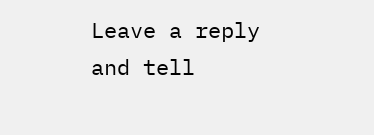Leave a reply and tell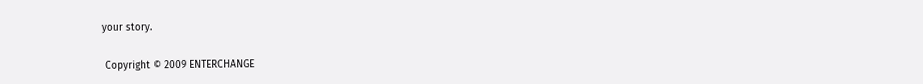your story.

 Copyright © 2009 ENTERCHANGE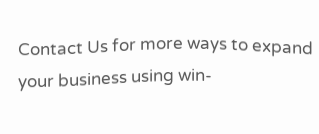Contact Us for more ways to expand your business using win-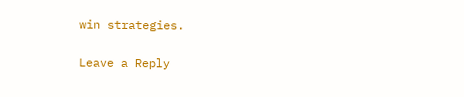win strategies.

Leave a Reply